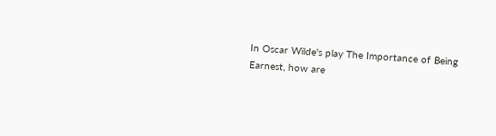In Oscar Wilde's play The Importance of Being Earnest, how are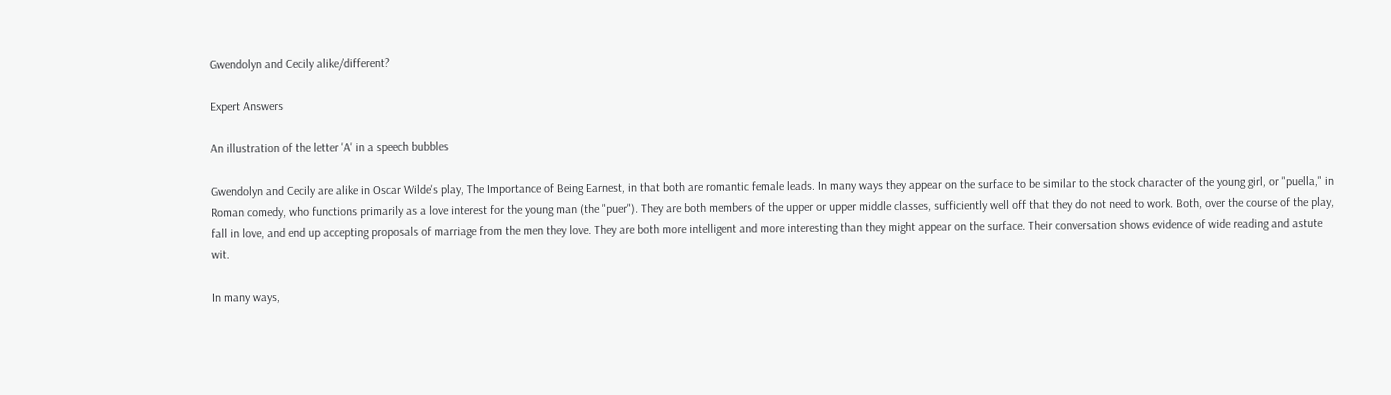Gwendolyn and Cecily alike/different?

Expert Answers

An illustration of the letter 'A' in a speech bubbles

Gwendolyn and Cecily are alike in Oscar Wilde's play, The Importance of Being Earnest, in that both are romantic female leads. In many ways they appear on the surface to be similar to the stock character of the young girl, or "puella," in Roman comedy, who functions primarily as a love interest for the young man (the "puer"). They are both members of the upper or upper middle classes, sufficiently well off that they do not need to work. Both, over the course of the play, fall in love, and end up accepting proposals of marriage from the men they love. They are both more intelligent and more interesting than they might appear on the surface. Their conversation shows evidence of wide reading and astute wit.

In many ways,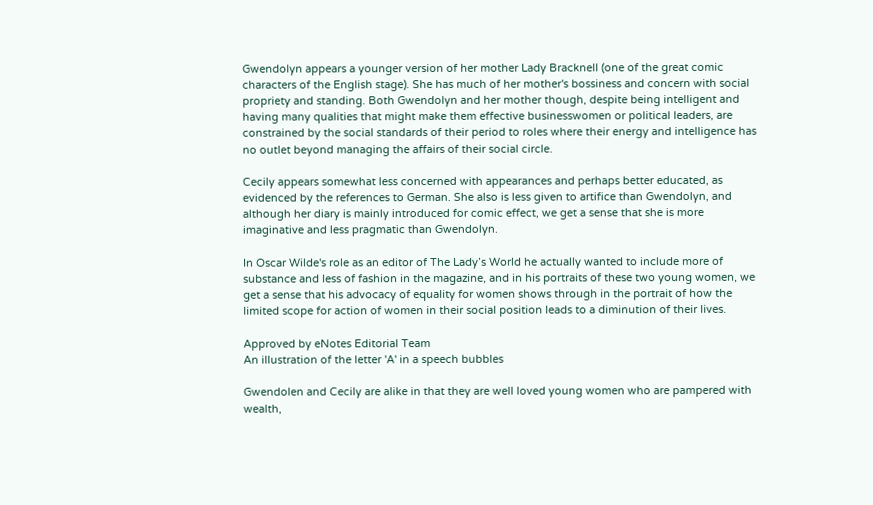Gwendolyn appears a younger version of her mother Lady Bracknell (one of the great comic characters of the English stage). She has much of her mother's bossiness and concern with social propriety and standing. Both Gwendolyn and her mother though, despite being intelligent and having many qualities that might make them effective businesswomen or political leaders, are constrained by the social standards of their period to roles where their energy and intelligence has no outlet beyond managing the affairs of their social circle.

Cecily appears somewhat less concerned with appearances and perhaps better educated, as evidenced by the references to German. She also is less given to artifice than Gwendolyn, and although her diary is mainly introduced for comic effect, we get a sense that she is more imaginative and less pragmatic than Gwendolyn.

In Oscar Wilde's role as an editor of The Lady’s World he actually wanted to include more of substance and less of fashion in the magazine, and in his portraits of these two young women, we get a sense that his advocacy of equality for women shows through in the portrait of how the limited scope for action of women in their social position leads to a diminution of their lives.

Approved by eNotes Editorial Team
An illustration of the letter 'A' in a speech bubbles

Gwendolen and Cecily are alike in that they are well loved young women who are pampered with wealth,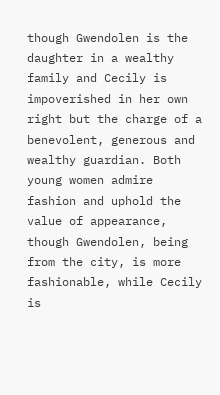though Gwendolen is the daughter in a wealthy family and Cecily is impoverished in her own right but the charge of a benevolent, generous and wealthy guardian. Both young women admire fashion and uphold the value of appearance, though Gwendolen, being from the city, is more fashionable, while Cecily is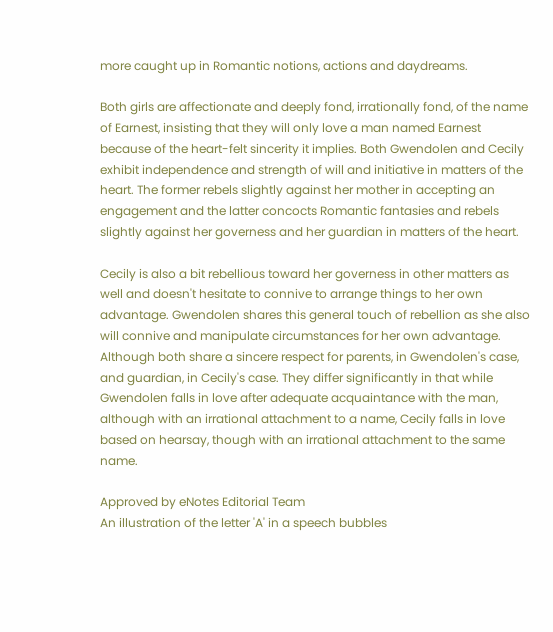more caught up in Romantic notions, actions and daydreams.

Both girls are affectionate and deeply fond, irrationally fond, of the name of Earnest, insisting that they will only love a man named Earnest because of the heart-felt sincerity it implies. Both Gwendolen and Cecily exhibit independence and strength of will and initiative in matters of the heart. The former rebels slightly against her mother in accepting an engagement and the latter concocts Romantic fantasies and rebels slightly against her governess and her guardian in matters of the heart.

Cecily is also a bit rebellious toward her governess in other matters as well and doesn't hesitate to connive to arrange things to her own advantage. Gwendolen shares this general touch of rebellion as she also will connive and manipulate circumstances for her own advantage. Although both share a sincere respect for parents, in Gwendolen's case, and guardian, in Cecily's case. They differ significantly in that while Gwendolen falls in love after adequate acquaintance with the man, although with an irrational attachment to a name, Cecily falls in love based on hearsay, though with an irrational attachment to the same name.

Approved by eNotes Editorial Team
An illustration of the letter 'A' in a speech bubbles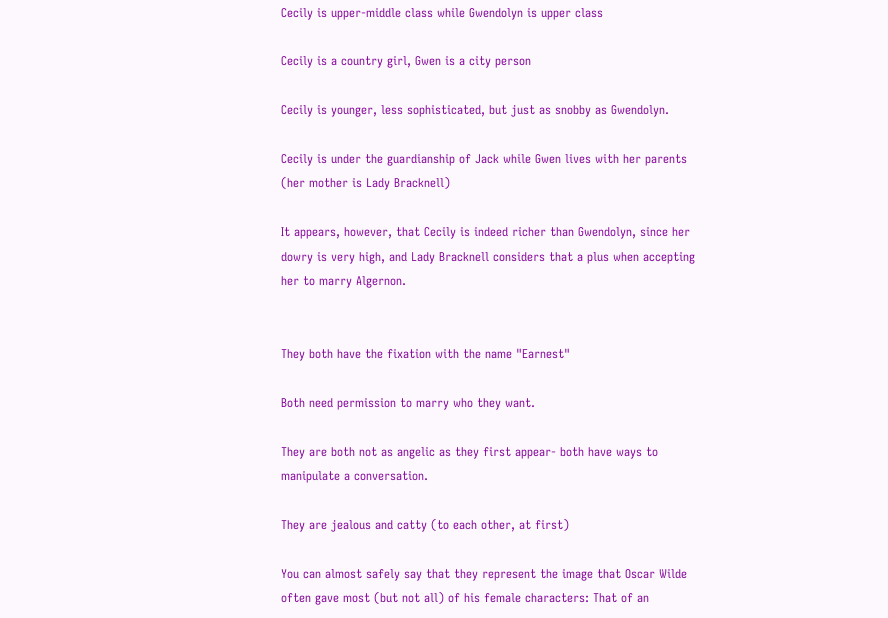Cecily is upper-middle class while Gwendolyn is upper class

Cecily is a country girl, Gwen is a city person

Cecily is younger, less sophisticated, but just as snobby as Gwendolyn.

Cecily is under the guardianship of Jack while Gwen lives with her parents (her mother is Lady Bracknell)

It appears, however, that Cecily is indeed richer than Gwendolyn, since her dowry is very high, and Lady Bracknell considers that a plus when accepting her to marry Algernon.


They both have the fixation with the name "Earnest"

Both need permission to marry who they want.

They are both not as angelic as they first appear- both have ways to manipulate a conversation.

They are jealous and catty (to each other, at first)

You can almost safely say that they represent the image that Oscar Wilde often gave most (but not all) of his female characters: That of an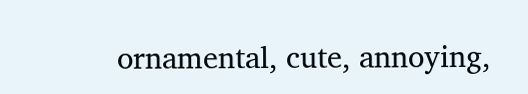ornamental, cute, annoying,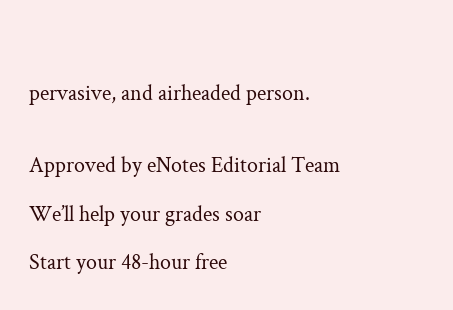pervasive, and airheaded person.


Approved by eNotes Editorial Team

We’ll help your grades soar

Start your 48-hour free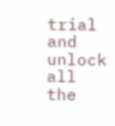trial and unlock all the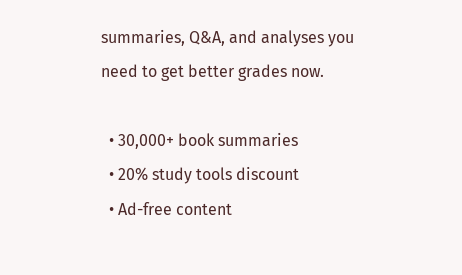summaries, Q&A, and analyses you need to get better grades now.

  • 30,000+ book summaries
  • 20% study tools discount
  • Ad-free content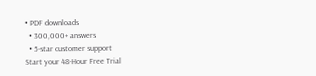• PDF downloads
  • 300,000+ answers
  • 5-star customer support
Start your 48-Hour Free Trial